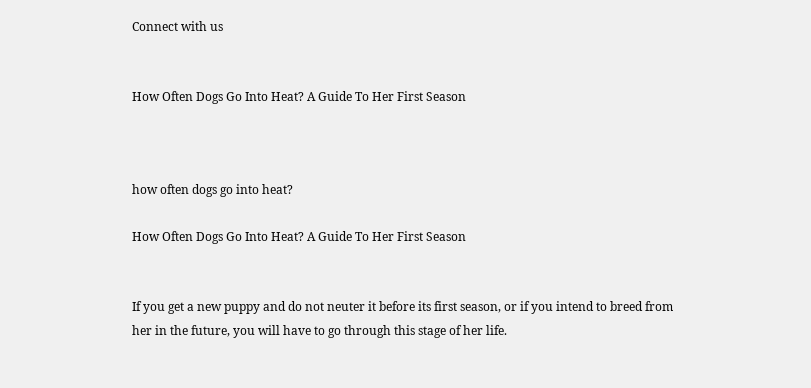Connect with us


How Often Dogs Go Into Heat? A Guide To Her First Season



how often dogs go into heat?

How Often Dogs Go Into Heat? A Guide To Her First Season


If you get a new puppy and do not neuter it before its first season, or if you intend to breed from her in the future, you will have to go through this stage of her life.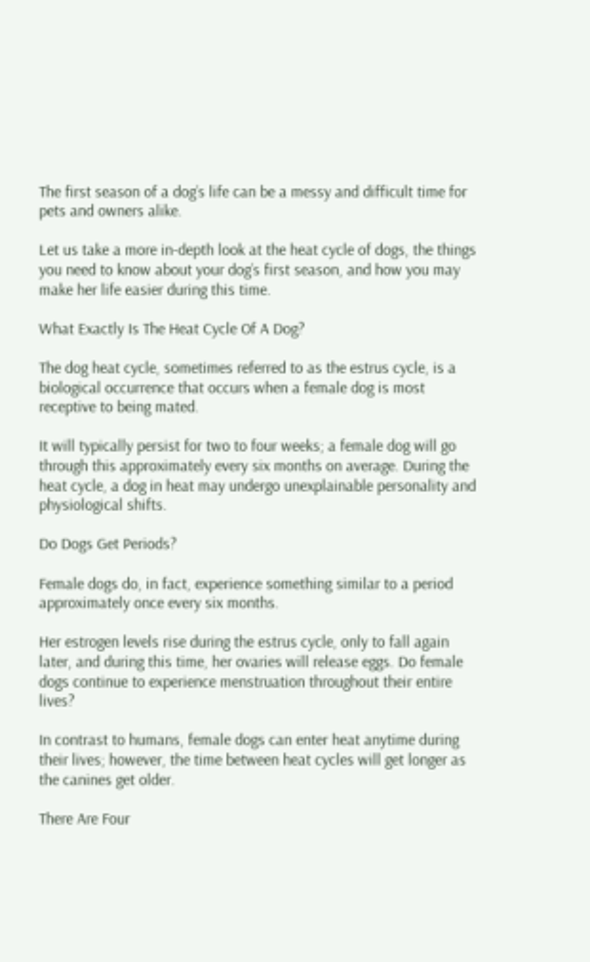The first season of a dog’s life can be a messy and difficult time for pets and owners alike.

Let us take a more in-depth look at the heat cycle of dogs, the things you need to know about your dog’s first season, and how you may make her life easier during this time.

What Exactly Is The Heat Cycle Of A Dog?

The dog heat cycle, sometimes referred to as the estrus cycle, is a biological occurrence that occurs when a female dog is most receptive to being mated.

It will typically persist for two to four weeks; a female dog will go through this approximately every six months on average. During the heat cycle, a dog in heat may undergo unexplainable personality and physiological shifts.

Do Dogs Get Periods?

Female dogs do, in fact, experience something similar to a period approximately once every six months.

Her estrogen levels rise during the estrus cycle, only to fall again later, and during this time, her ovaries will release eggs. Do female dogs continue to experience menstruation throughout their entire lives?

In contrast to humans, female dogs can enter heat anytime during their lives; however, the time between heat cycles will get longer as the canines get older.

There Are Four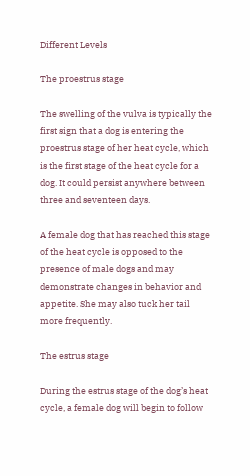Different Levels

The proestrus stage

The swelling of the vulva is typically the first sign that a dog is entering the proestrus stage of her heat cycle, which is the first stage of the heat cycle for a dog. It could persist anywhere between three and seventeen days.

A female dog that has reached this stage of the heat cycle is opposed to the presence of male dogs and may demonstrate changes in behavior and appetite. She may also tuck her tail more frequently.

The estrus stage

During the estrus stage of the dog’s heat cycle, a female dog will begin to follow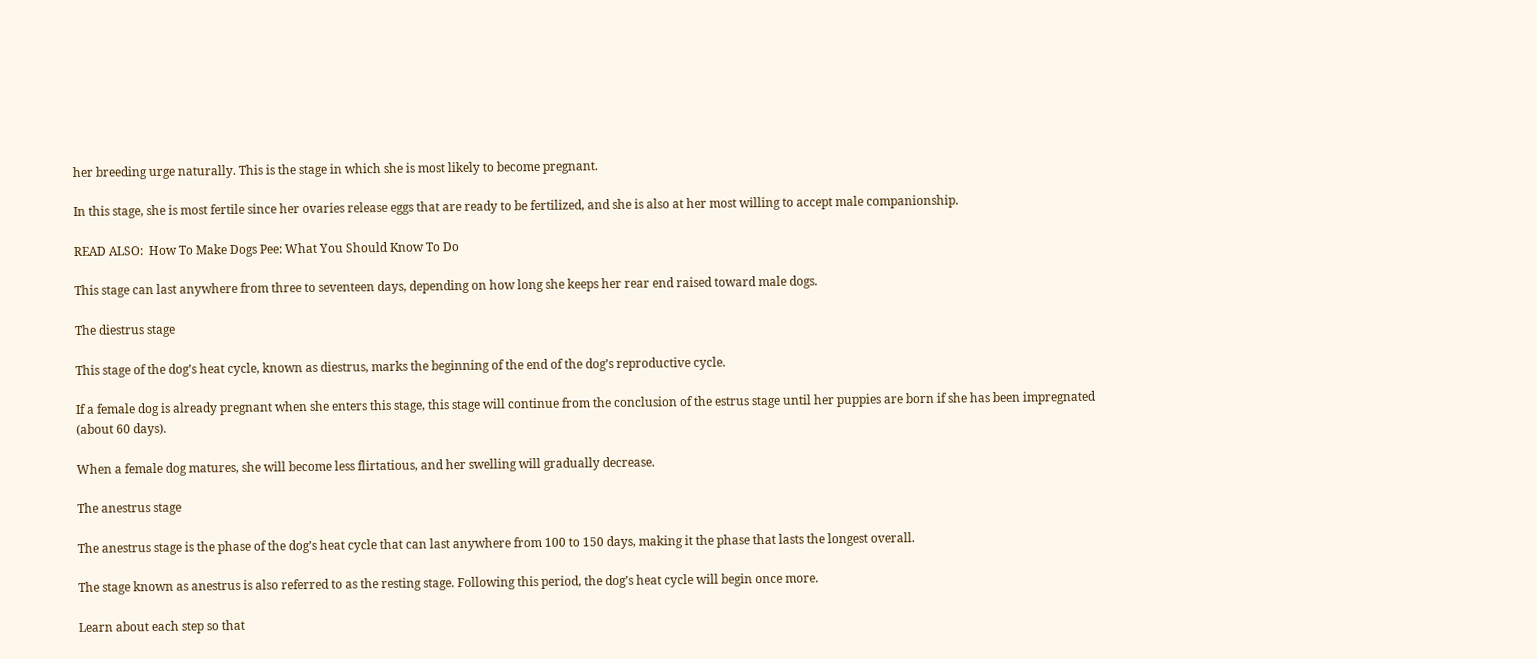her breeding urge naturally. This is the stage in which she is most likely to become pregnant.

In this stage, she is most fertile since her ovaries release eggs that are ready to be fertilized, and she is also at her most willing to accept male companionship.

READ ALSO:  How To Make Dogs Pee: What You Should Know To Do

This stage can last anywhere from three to seventeen days, depending on how long she keeps her rear end raised toward male dogs.

The diestrus stage

This stage of the dog’s heat cycle, known as diestrus, marks the beginning of the end of the dog’s reproductive cycle.

If a female dog is already pregnant when she enters this stage, this stage will continue from the conclusion of the estrus stage until her puppies are born if she has been impregnated (about 60 days).

When a female dog matures, she will become less flirtatious, and her swelling will gradually decrease.

The anestrus stage

The anestrus stage is the phase of the dog’s heat cycle that can last anywhere from 100 to 150 days, making it the phase that lasts the longest overall.

The stage known as anestrus is also referred to as the resting stage. Following this period, the dog’s heat cycle will begin once more.

Learn about each step so that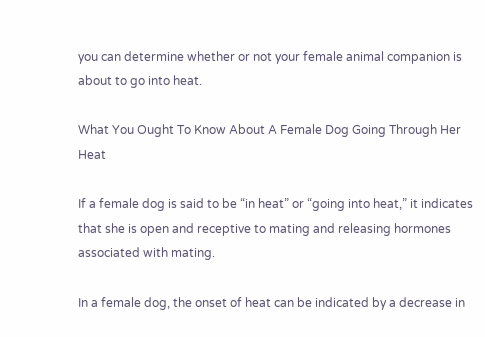you can determine whether or not your female animal companion is about to go into heat.

What You Ought To Know About A Female Dog Going Through Her Heat

If a female dog is said to be “in heat” or “going into heat,” it indicates that she is open and receptive to mating and releasing hormones associated with mating.

In a female dog, the onset of heat can be indicated by a decrease in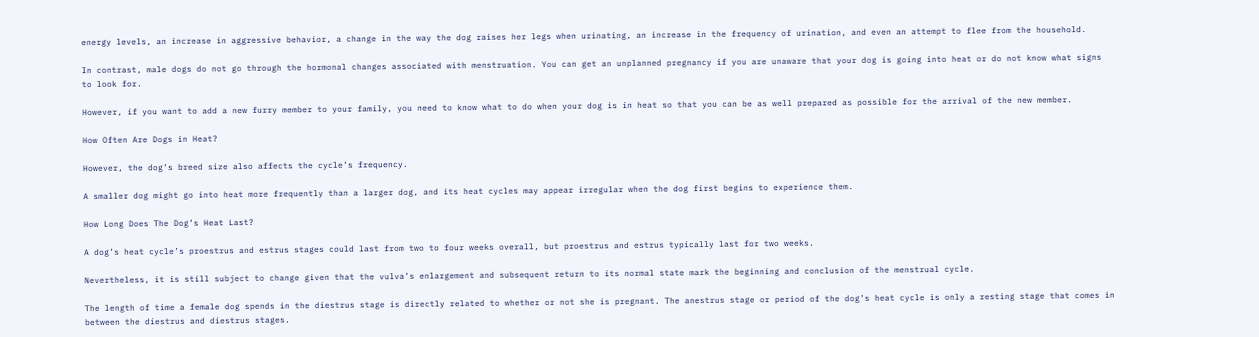energy levels, an increase in aggressive behavior, a change in the way the dog raises her legs when urinating, an increase in the frequency of urination, and even an attempt to flee from the household.

In contrast, male dogs do not go through the hormonal changes associated with menstruation. You can get an unplanned pregnancy if you are unaware that your dog is going into heat or do not know what signs to look for.

However, if you want to add a new furry member to your family, you need to know what to do when your dog is in heat so that you can be as well prepared as possible for the arrival of the new member.

How Often Are Dogs in Heat?

However, the dog’s breed size also affects the cycle’s frequency.

A smaller dog might go into heat more frequently than a larger dog, and its heat cycles may appear irregular when the dog first begins to experience them.

How Long Does The Dog’s Heat Last?

A dog’s heat cycle’s proestrus and estrus stages could last from two to four weeks overall, but proestrus and estrus typically last for two weeks.

Nevertheless, it is still subject to change given that the vulva’s enlargement and subsequent return to its normal state mark the beginning and conclusion of the menstrual cycle.

The length of time a female dog spends in the diestrus stage is directly related to whether or not she is pregnant. The anestrus stage or period of the dog’s heat cycle is only a resting stage that comes in between the diestrus and diestrus stages.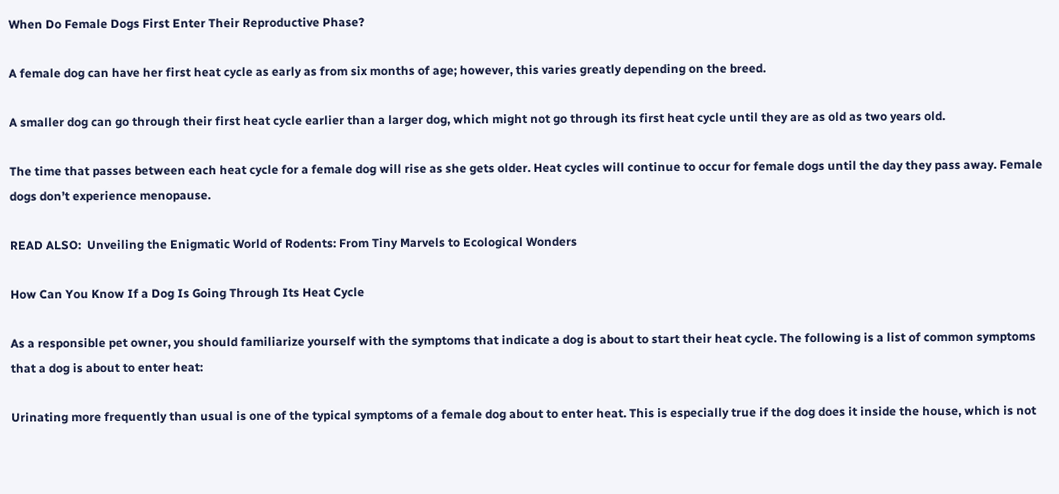When Do Female Dogs First Enter Their Reproductive Phase?

A female dog can have her first heat cycle as early as from six months of age; however, this varies greatly depending on the breed.

A smaller dog can go through their first heat cycle earlier than a larger dog, which might not go through its first heat cycle until they are as old as two years old.

The time that passes between each heat cycle for a female dog will rise as she gets older. Heat cycles will continue to occur for female dogs until the day they pass away. Female dogs don’t experience menopause.

READ ALSO:  Unveiling the Enigmatic World of Rodents: From Tiny Marvels to Ecological Wonders

How Can You Know If a Dog Is Going Through Its Heat Cycle

As a responsible pet owner, you should familiarize yourself with the symptoms that indicate a dog is about to start their heat cycle. The following is a list of common symptoms that a dog is about to enter heat:

Urinating more frequently than usual is one of the typical symptoms of a female dog about to enter heat. This is especially true if the dog does it inside the house, which is not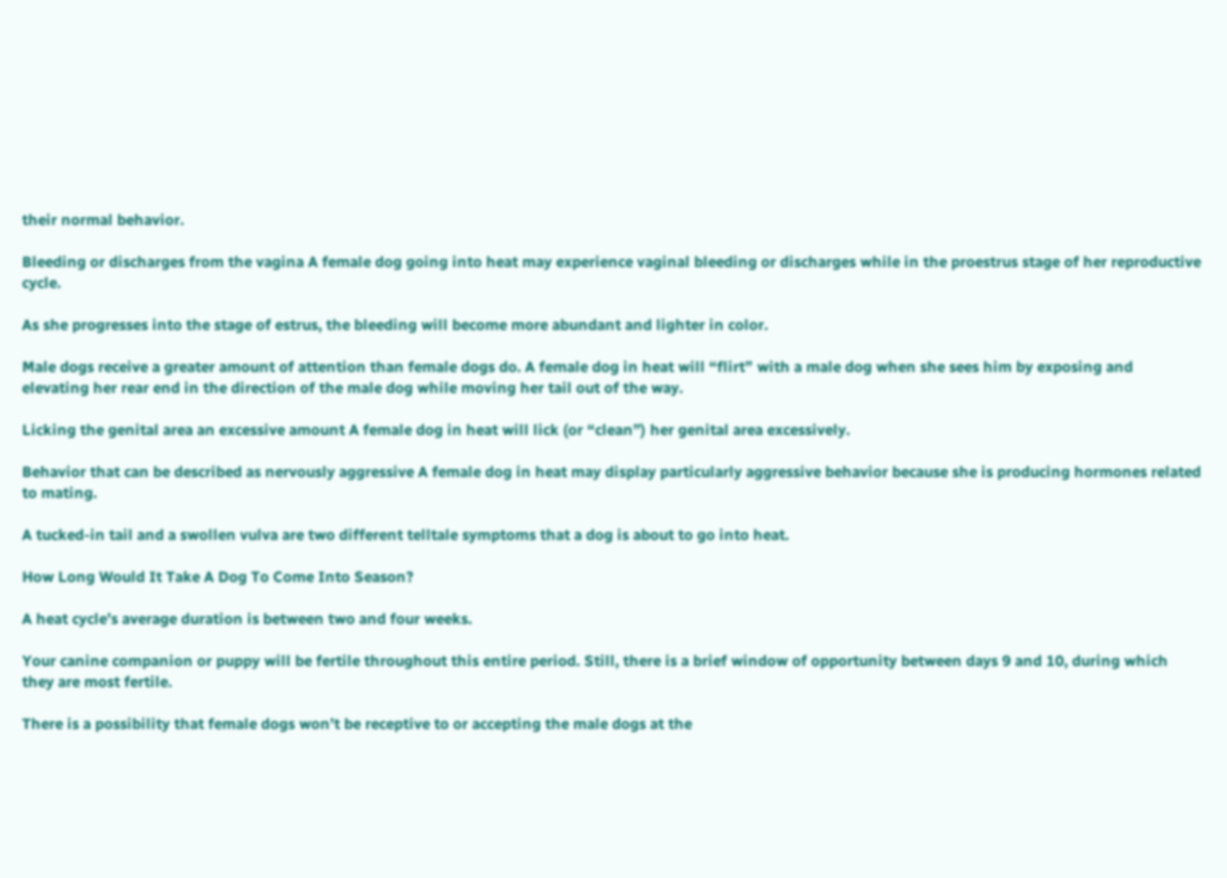their normal behavior.

Bleeding or discharges from the vagina A female dog going into heat may experience vaginal bleeding or discharges while in the proestrus stage of her reproductive cycle.

As she progresses into the stage of estrus, the bleeding will become more abundant and lighter in color.

Male dogs receive a greater amount of attention than female dogs do. A female dog in heat will “flirt” with a male dog when she sees him by exposing and elevating her rear end in the direction of the male dog while moving her tail out of the way.

Licking the genital area an excessive amount A female dog in heat will lick (or “clean”) her genital area excessively.

Behavior that can be described as nervously aggressive A female dog in heat may display particularly aggressive behavior because she is producing hormones related to mating.

A tucked-in tail and a swollen vulva are two different telltale symptoms that a dog is about to go into heat.

How Long Would It Take A Dog To Come Into Season?

A heat cycle’s average duration is between two and four weeks.

Your canine companion or puppy will be fertile throughout this entire period. Still, there is a brief window of opportunity between days 9 and 10, during which they are most fertile.

There is a possibility that female dogs won’t be receptive to or accepting the male dogs at the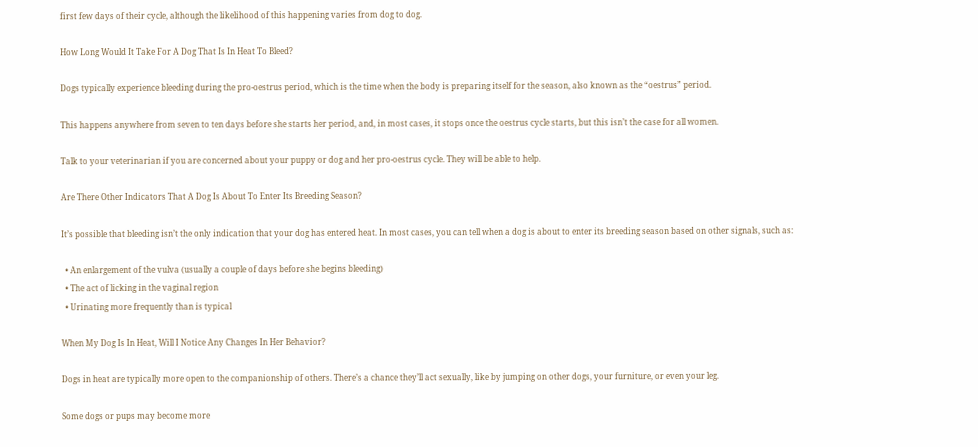first few days of their cycle, although the likelihood of this happening varies from dog to dog.

How Long Would It Take For A Dog That Is In Heat To Bleed?

Dogs typically experience bleeding during the pro-oestrus period, which is the time when the body is preparing itself for the season, also known as the “oestrus” period.

This happens anywhere from seven to ten days before she starts her period, and, in most cases, it stops once the oestrus cycle starts, but this isn’t the case for all women.

Talk to your veterinarian if you are concerned about your puppy or dog and her pro-oestrus cycle. They will be able to help.

Are There Other Indicators That A Dog Is About To Enter Its Breeding Season?

It’s possible that bleeding isn’t the only indication that your dog has entered heat. In most cases, you can tell when a dog is about to enter its breeding season based on other signals, such as:

  • An enlargement of the vulva (usually a couple of days before she begins bleeding)
  • The act of licking in the vaginal region
  • Urinating more frequently than is typical

When My Dog Is In Heat, Will I Notice Any Changes In Her Behavior?

Dogs in heat are typically more open to the companionship of others. There’s a chance they’ll act sexually, like by jumping on other dogs, your furniture, or even your leg.

Some dogs or pups may become more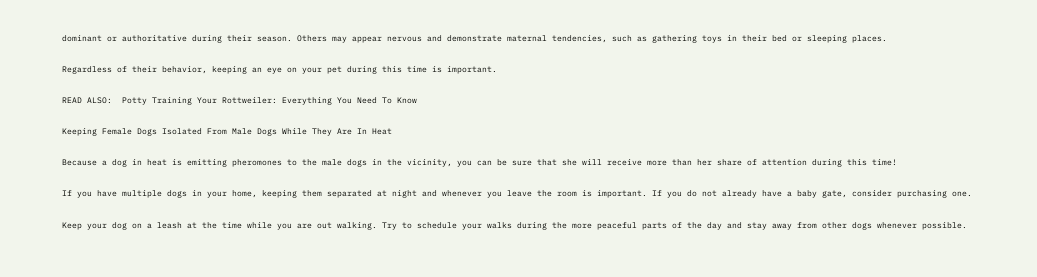dominant or authoritative during their season. Others may appear nervous and demonstrate maternal tendencies, such as gathering toys in their bed or sleeping places.

Regardless of their behavior, keeping an eye on your pet during this time is important.

READ ALSO:  Potty Training Your Rottweiler: Everything You Need To Know

Keeping Female Dogs Isolated From Male Dogs While They Are In Heat

Because a dog in heat is emitting pheromones to the male dogs in the vicinity, you can be sure that she will receive more than her share of attention during this time!

If you have multiple dogs in your home, keeping them separated at night and whenever you leave the room is important. If you do not already have a baby gate, consider purchasing one.

Keep your dog on a leash at the time while you are out walking. Try to schedule your walks during the more peaceful parts of the day and stay away from other dogs whenever possible.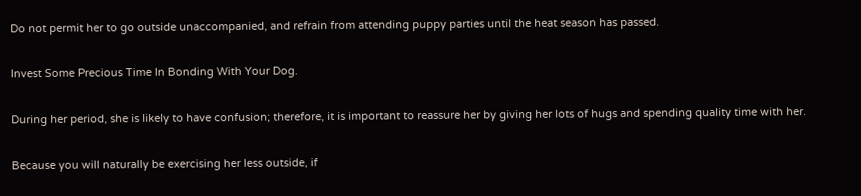Do not permit her to go outside unaccompanied, and refrain from attending puppy parties until the heat season has passed.

Invest Some Precious Time In Bonding With Your Dog.

During her period, she is likely to have confusion; therefore, it is important to reassure her by giving her lots of hugs and spending quality time with her.

Because you will naturally be exercising her less outside, if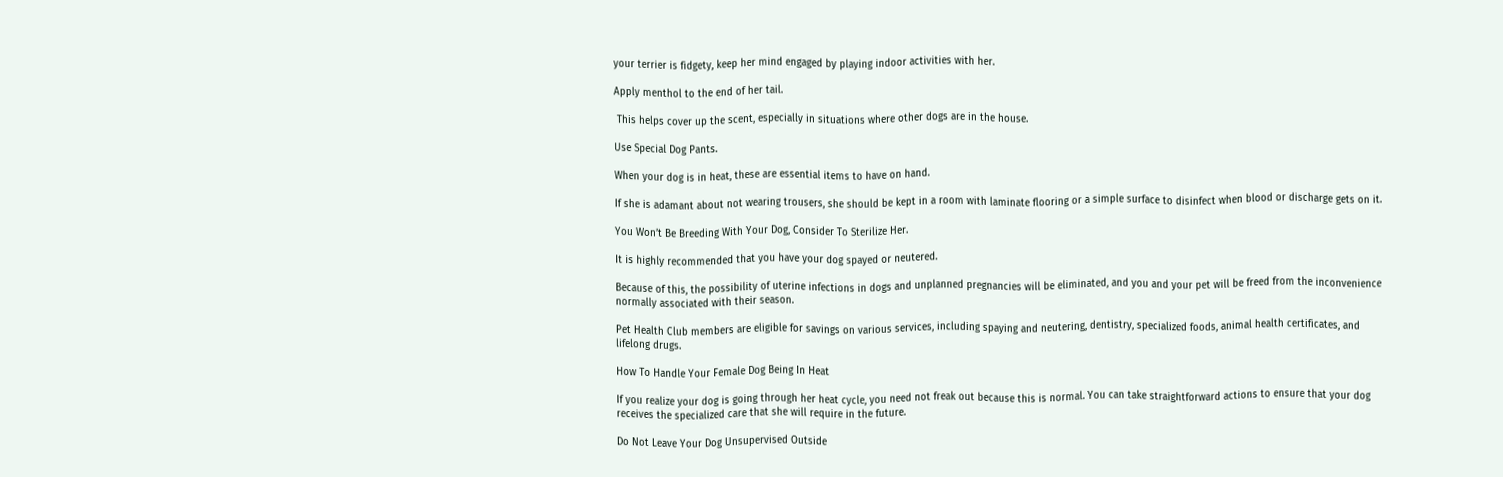your terrier is fidgety, keep her mind engaged by playing indoor activities with her.

Apply menthol to the end of her tail.

 This helps cover up the scent, especially in situations where other dogs are in the house.

Use Special Dog Pants.

When your dog is in heat, these are essential items to have on hand.

If she is adamant about not wearing trousers, she should be kept in a room with laminate flooring or a simple surface to disinfect when blood or discharge gets on it.

You Won’t Be Breeding With Your Dog, Consider To Sterilize Her.

It is highly recommended that you have your dog spayed or neutered.

Because of this, the possibility of uterine infections in dogs and unplanned pregnancies will be eliminated, and you and your pet will be freed from the inconvenience normally associated with their season.

Pet Health Club members are eligible for savings on various services, including spaying and neutering, dentistry, specialized foods, animal health certificates, and lifelong drugs.

How To Handle Your Female Dog Being In Heat

If you realize your dog is going through her heat cycle, you need not freak out because this is normal. You can take straightforward actions to ensure that your dog receives the specialized care that she will require in the future.

Do Not Leave Your Dog Unsupervised Outside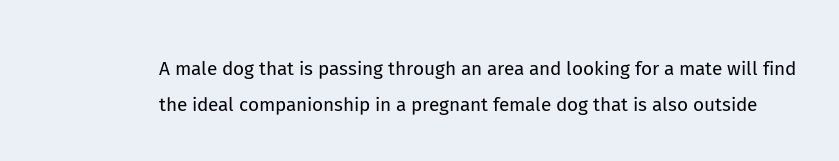A male dog that is passing through an area and looking for a mate will find the ideal companionship in a pregnant female dog that is also outside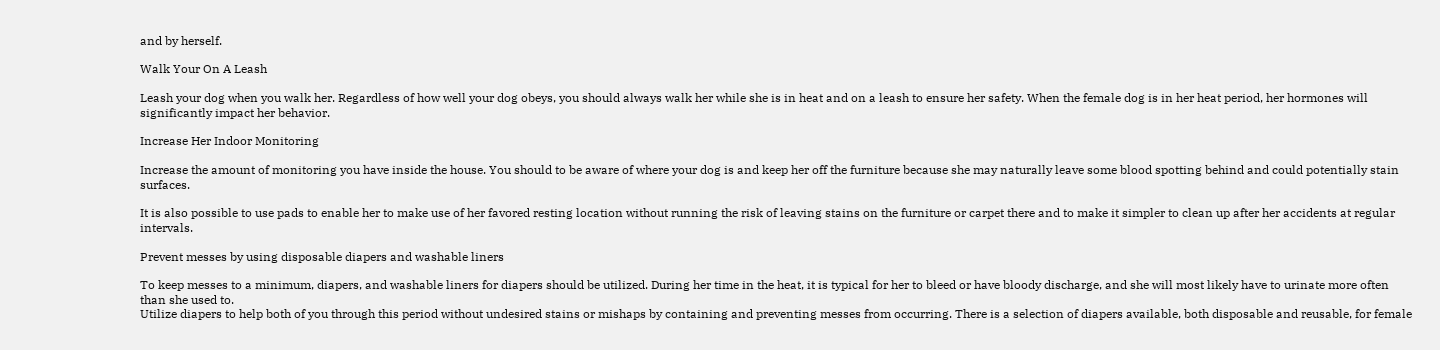and by herself.

Walk Your On A Leash

Leash your dog when you walk her. Regardless of how well your dog obeys, you should always walk her while she is in heat and on a leash to ensure her safety. When the female dog is in her heat period, her hormones will significantly impact her behavior.

Increase Her Indoor Monitoring

Increase the amount of monitoring you have inside the house. You should to be aware of where your dog is and keep her off the furniture because she may naturally leave some blood spotting behind and could potentially stain surfaces.

It is also possible to use pads to enable her to make use of her favored resting location without running the risk of leaving stains on the furniture or carpet there and to make it simpler to clean up after her accidents at regular intervals.

Prevent messes by using disposable diapers and washable liners

To keep messes to a minimum, diapers, and washable liners for diapers should be utilized. During her time in the heat, it is typical for her to bleed or have bloody discharge, and she will most likely have to urinate more often than she used to.
Utilize diapers to help both of you through this period without undesired stains or mishaps by containing and preventing messes from occurring. There is a selection of diapers available, both disposable and reusable, for female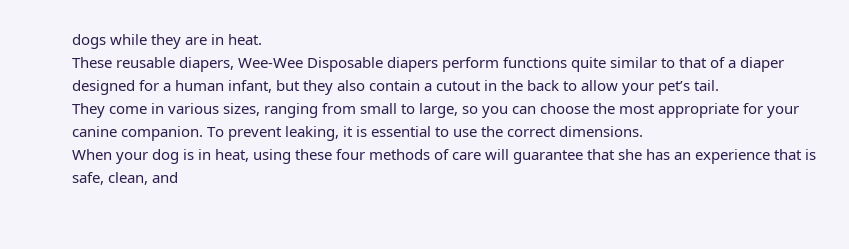dogs while they are in heat.
These reusable diapers, Wee-Wee Disposable diapers perform functions quite similar to that of a diaper designed for a human infant, but they also contain a cutout in the back to allow your pet’s tail.
They come in various sizes, ranging from small to large, so you can choose the most appropriate for your canine companion. To prevent leaking, it is essential to use the correct dimensions.
When your dog is in heat, using these four methods of care will guarantee that she has an experience that is safe, clean, and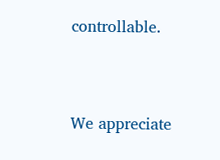controllable.


We appreciate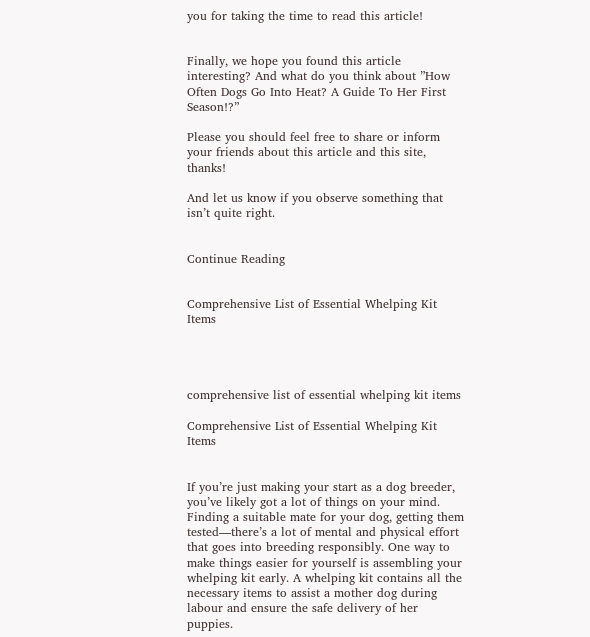you for taking the time to read this article!


Finally, we hope you found this article interesting? And what do you think about ”How Often Dogs Go Into Heat? A Guide To Her First Season!?”

Please you should feel free to share or inform your friends about this article and this site, thanks!

And let us know if you observe something that isn’t quite right.


Continue Reading


Comprehensive List of Essential Whelping Kit Items




comprehensive list of essential whelping kit items

Comprehensive List of Essential Whelping Kit Items


If you’re just making your start as a dog breeder, you’ve likely got a lot of things on your mind. Finding a suitable mate for your dog, getting them tested—there’s a lot of mental and physical effort that goes into breeding responsibly. One way to make things easier for yourself is assembling your whelping kit early. A whelping kit contains all the necessary items to assist a mother dog during labour and ensure the safe delivery of her puppies.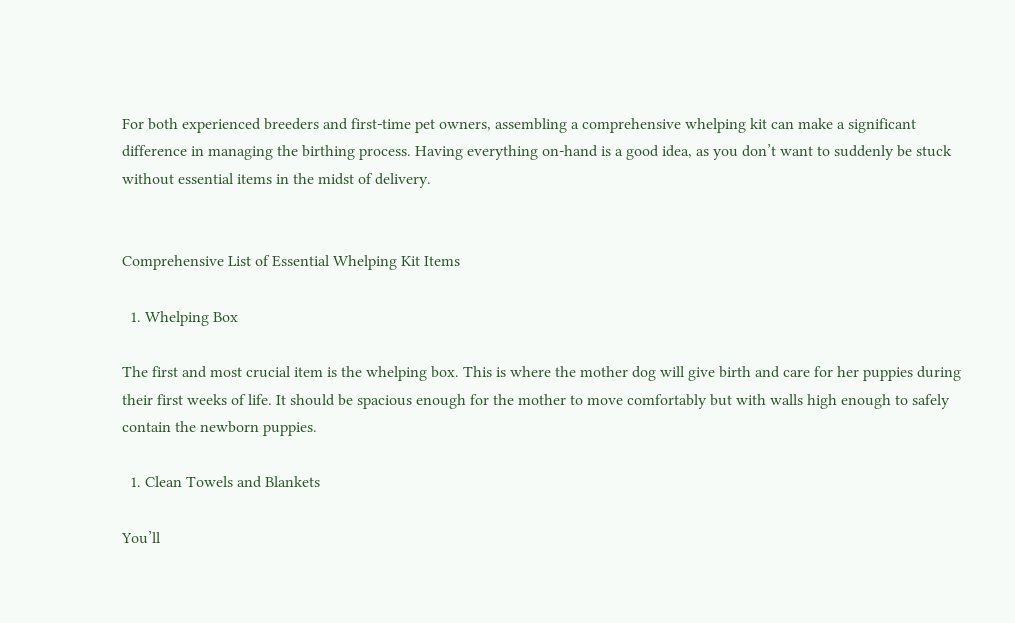For both experienced breeders and first-time pet owners, assembling a comprehensive whelping kit can make a significant difference in managing the birthing process. Having everything on-hand is a good idea, as you don’t want to suddenly be stuck without essential items in the midst of delivery.


Comprehensive List of Essential Whelping Kit Items

  1. Whelping Box

The first and most crucial item is the whelping box. This is where the mother dog will give birth and care for her puppies during their first weeks of life. It should be spacious enough for the mother to move comfortably but with walls high enough to safely contain the newborn puppies.

  1. Clean Towels and Blankets

You’ll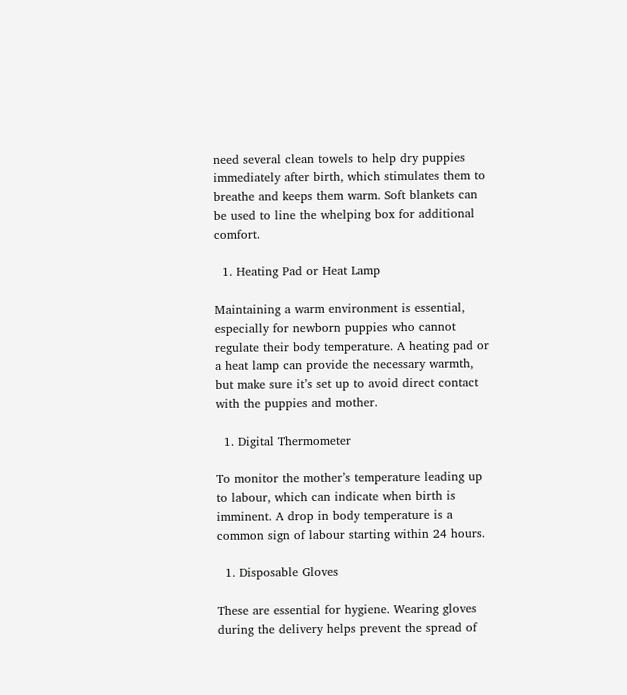need several clean towels to help dry puppies immediately after birth, which stimulates them to breathe and keeps them warm. Soft blankets can be used to line the whelping box for additional comfort.

  1. Heating Pad or Heat Lamp

Maintaining a warm environment is essential, especially for newborn puppies who cannot regulate their body temperature. A heating pad or a heat lamp can provide the necessary warmth, but make sure it’s set up to avoid direct contact with the puppies and mother.

  1. Digital Thermometer

To monitor the mother’s temperature leading up to labour, which can indicate when birth is imminent. A drop in body temperature is a common sign of labour starting within 24 hours.

  1. Disposable Gloves

These are essential for hygiene. Wearing gloves during the delivery helps prevent the spread of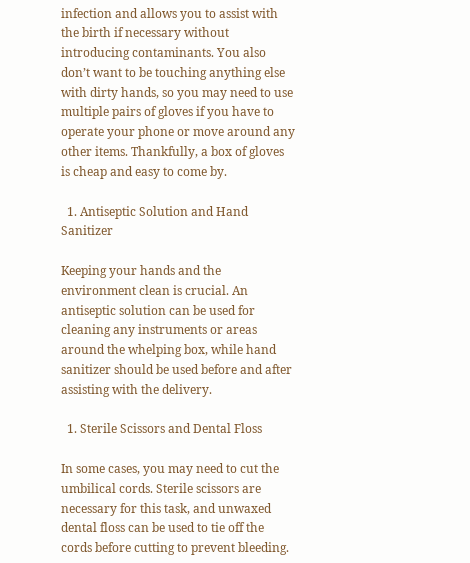infection and allows you to assist with the birth if necessary without introducing contaminants. You also don’t want to be touching anything else with dirty hands, so you may need to use multiple pairs of gloves if you have to operate your phone or move around any other items. Thankfully, a box of gloves is cheap and easy to come by.

  1. Antiseptic Solution and Hand Sanitizer

Keeping your hands and the environment clean is crucial. An antiseptic solution can be used for cleaning any instruments or areas around the whelping box, while hand sanitizer should be used before and after assisting with the delivery.

  1. Sterile Scissors and Dental Floss

In some cases, you may need to cut the umbilical cords. Sterile scissors are necessary for this task, and unwaxed dental floss can be used to tie off the cords before cutting to prevent bleeding.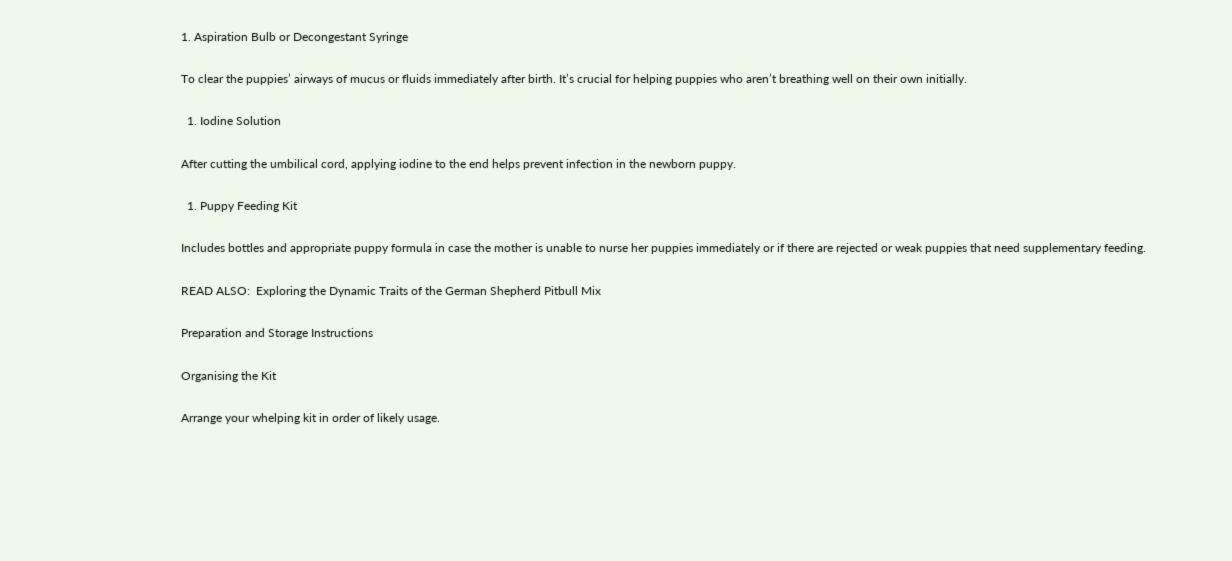1. Aspiration Bulb or Decongestant Syringe

To clear the puppies’ airways of mucus or fluids immediately after birth. It’s crucial for helping puppies who aren’t breathing well on their own initially.

  1. Iodine Solution

After cutting the umbilical cord, applying iodine to the end helps prevent infection in the newborn puppy.

  1. Puppy Feeding Kit

Includes bottles and appropriate puppy formula in case the mother is unable to nurse her puppies immediately or if there are rejected or weak puppies that need supplementary feeding.

READ ALSO:  Exploring the Dynamic Traits of the German Shepherd Pitbull Mix

Preparation and Storage Instructions

Organising the Kit

Arrange your whelping kit in order of likely usage.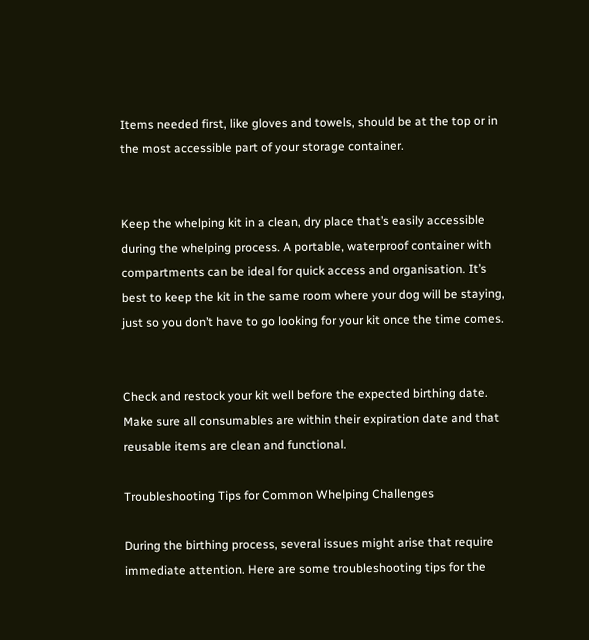Items needed first, like gloves and towels, should be at the top or in the most accessible part of your storage container.


Keep the whelping kit in a clean, dry place that’s easily accessible during the whelping process. A portable, waterproof container with compartments can be ideal for quick access and organisation. It’s best to keep the kit in the same room where your dog will be staying, just so you don’t have to go looking for your kit once the time comes.


Check and restock your kit well before the expected birthing date. Make sure all consumables are within their expiration date and that reusable items are clean and functional.

Troubleshooting Tips for Common Whelping Challenges

During the birthing process, several issues might arise that require immediate attention. Here are some troubleshooting tips for the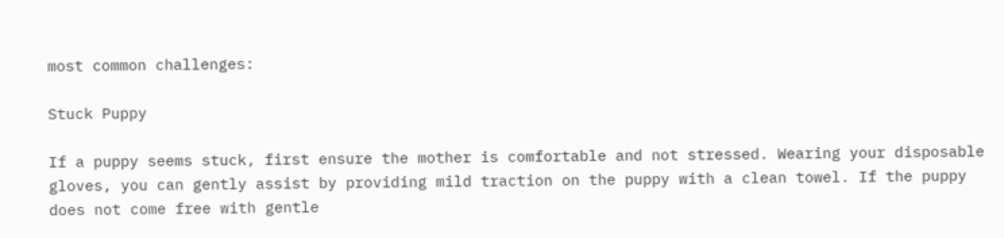most common challenges:

Stuck Puppy

If a puppy seems stuck, first ensure the mother is comfortable and not stressed. Wearing your disposable gloves, you can gently assist by providing mild traction on the puppy with a clean towel. If the puppy does not come free with gentle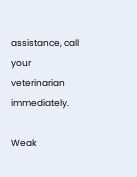assistance, call your veterinarian immediately.

Weak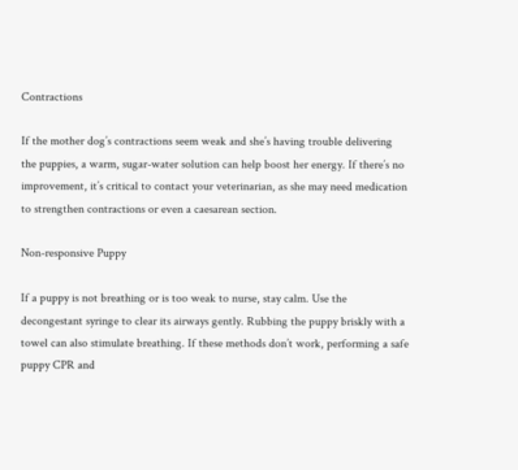Contractions

If the mother dog’s contractions seem weak and she’s having trouble delivering the puppies, a warm, sugar-water solution can help boost her energy. If there’s no improvement, it’s critical to contact your veterinarian, as she may need medication to strengthen contractions or even a caesarean section.

Non-responsive Puppy

If a puppy is not breathing or is too weak to nurse, stay calm. Use the decongestant syringe to clear its airways gently. Rubbing the puppy briskly with a towel can also stimulate breathing. If these methods don’t work, performing a safe puppy CPR and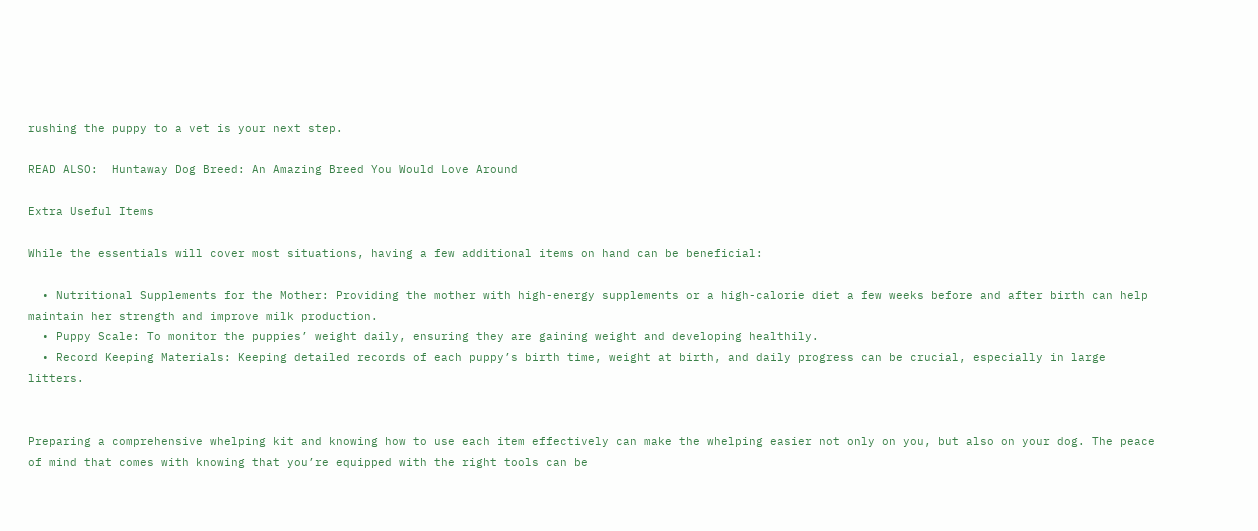rushing the puppy to a vet is your next step.

READ ALSO:  Huntaway Dog Breed: An Amazing Breed You Would Love Around

Extra Useful Items

While the essentials will cover most situations, having a few additional items on hand can be beneficial:

  • Nutritional Supplements for the Mother: Providing the mother with high-energy supplements or a high-calorie diet a few weeks before and after birth can help maintain her strength and improve milk production.
  • Puppy Scale: To monitor the puppies’ weight daily, ensuring they are gaining weight and developing healthily.
  • Record Keeping Materials: Keeping detailed records of each puppy’s birth time, weight at birth, and daily progress can be crucial, especially in large litters.


Preparing a comprehensive whelping kit and knowing how to use each item effectively can make the whelping easier not only on you, but also on your dog. The peace of mind that comes with knowing that you’re equipped with the right tools can be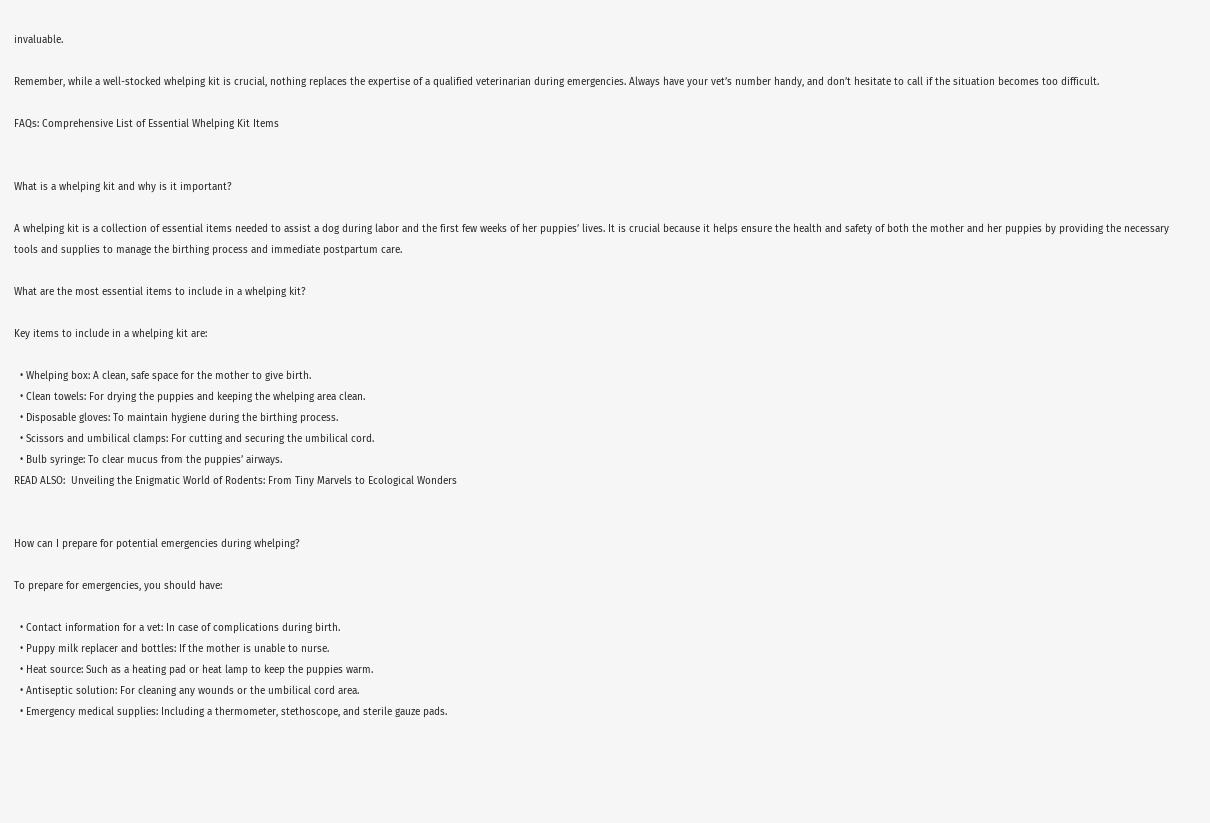invaluable.

Remember, while a well-stocked whelping kit is crucial, nothing replaces the expertise of a qualified veterinarian during emergencies. Always have your vet’s number handy, and don’t hesitate to call if the situation becomes too difficult.

FAQs: Comprehensive List of Essential Whelping Kit Items


What is a whelping kit and why is it important?

A whelping kit is a collection of essential items needed to assist a dog during labor and the first few weeks of her puppies’ lives. It is crucial because it helps ensure the health and safety of both the mother and her puppies by providing the necessary tools and supplies to manage the birthing process and immediate postpartum care.

What are the most essential items to include in a whelping kit?

Key items to include in a whelping kit are:

  • Whelping box: A clean, safe space for the mother to give birth.
  • Clean towels: For drying the puppies and keeping the whelping area clean.
  • Disposable gloves: To maintain hygiene during the birthing process.
  • Scissors and umbilical clamps: For cutting and securing the umbilical cord.
  • Bulb syringe: To clear mucus from the puppies’ airways.
READ ALSO:  Unveiling the Enigmatic World of Rodents: From Tiny Marvels to Ecological Wonders


How can I prepare for potential emergencies during whelping?

To prepare for emergencies, you should have:

  • Contact information for a vet: In case of complications during birth.
  • Puppy milk replacer and bottles: If the mother is unable to nurse.
  • Heat source: Such as a heating pad or heat lamp to keep the puppies warm.
  • Antiseptic solution: For cleaning any wounds or the umbilical cord area.
  • Emergency medical supplies: Including a thermometer, stethoscope, and sterile gauze pads.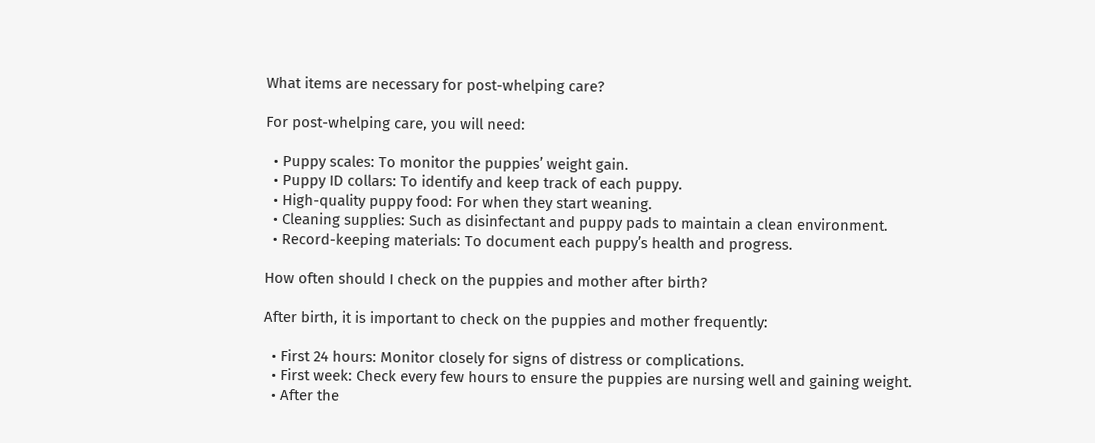What items are necessary for post-whelping care?

For post-whelping care, you will need:

  • Puppy scales: To monitor the puppies’ weight gain.
  • Puppy ID collars: To identify and keep track of each puppy.
  • High-quality puppy food: For when they start weaning.
  • Cleaning supplies: Such as disinfectant and puppy pads to maintain a clean environment.
  • Record-keeping materials: To document each puppy’s health and progress.

How often should I check on the puppies and mother after birth?

After birth, it is important to check on the puppies and mother frequently:

  • First 24 hours: Monitor closely for signs of distress or complications.
  • First week: Check every few hours to ensure the puppies are nursing well and gaining weight.
  • After the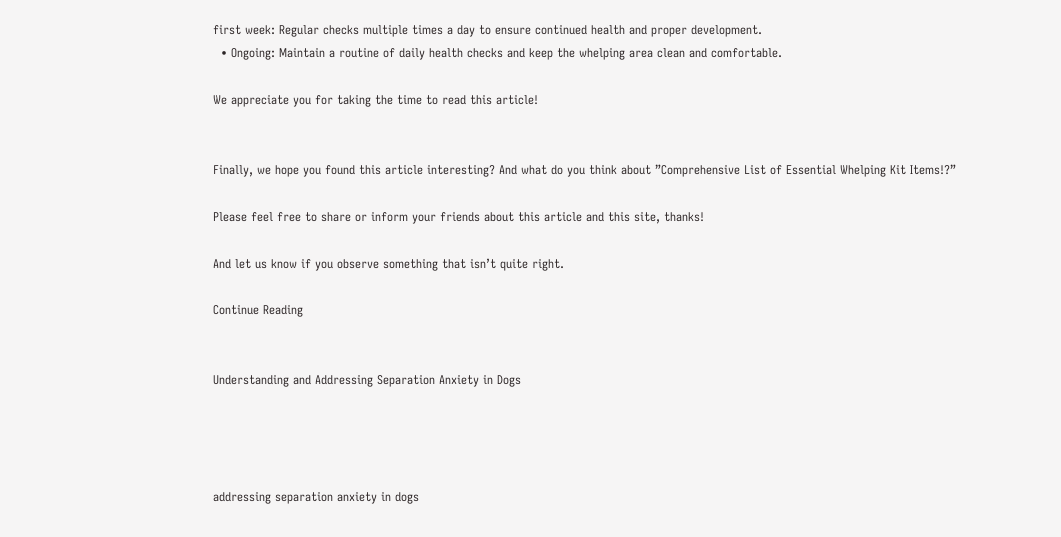first week: Regular checks multiple times a day to ensure continued health and proper development.
  • Ongoing: Maintain a routine of daily health checks and keep the whelping area clean and comfortable.

We appreciate you for taking the time to read this article!


Finally, we hope you found this article interesting? And what do you think about ”Comprehensive List of Essential Whelping Kit Items!?”

Please feel free to share or inform your friends about this article and this site, thanks!

And let us know if you observe something that isn’t quite right.

Continue Reading


Understanding and Addressing Separation Anxiety in Dogs




addressing separation anxiety in dogs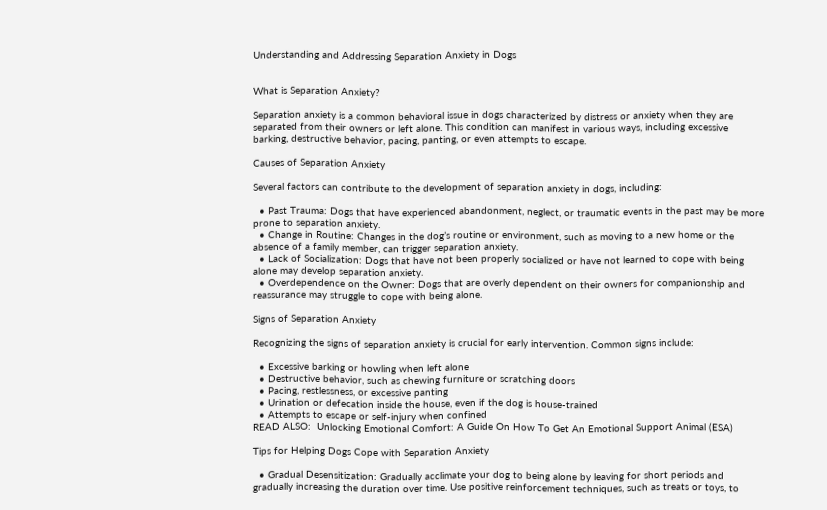Understanding and Addressing Separation Anxiety in Dogs


What is Separation Anxiety?

Separation anxiety is a common behavioral issue in dogs characterized by distress or anxiety when they are separated from their owners or left alone. This condition can manifest in various ways, including excessive barking, destructive behavior, pacing, panting, or even attempts to escape.

Causes of Separation Anxiety

Several factors can contribute to the development of separation anxiety in dogs, including:

  • Past Trauma: Dogs that have experienced abandonment, neglect, or traumatic events in the past may be more prone to separation anxiety.
  • Change in Routine: Changes in the dog’s routine or environment, such as moving to a new home or the absence of a family member, can trigger separation anxiety.
  • Lack of Socialization: Dogs that have not been properly socialized or have not learned to cope with being alone may develop separation anxiety.
  • Overdependence on the Owner: Dogs that are overly dependent on their owners for companionship and reassurance may struggle to cope with being alone.

Signs of Separation Anxiety

Recognizing the signs of separation anxiety is crucial for early intervention. Common signs include:

  • Excessive barking or howling when left alone
  • Destructive behavior, such as chewing furniture or scratching doors
  • Pacing, restlessness, or excessive panting
  • Urination or defecation inside the house, even if the dog is house-trained
  • Attempts to escape or self-injury when confined
READ ALSO:  Unlocking Emotional Comfort: A Guide On How To Get An Emotional Support Animal (ESA)

Tips for Helping Dogs Cope with Separation Anxiety

  • Gradual Desensitization: Gradually acclimate your dog to being alone by leaving for short periods and gradually increasing the duration over time. Use positive reinforcement techniques, such as treats or toys, to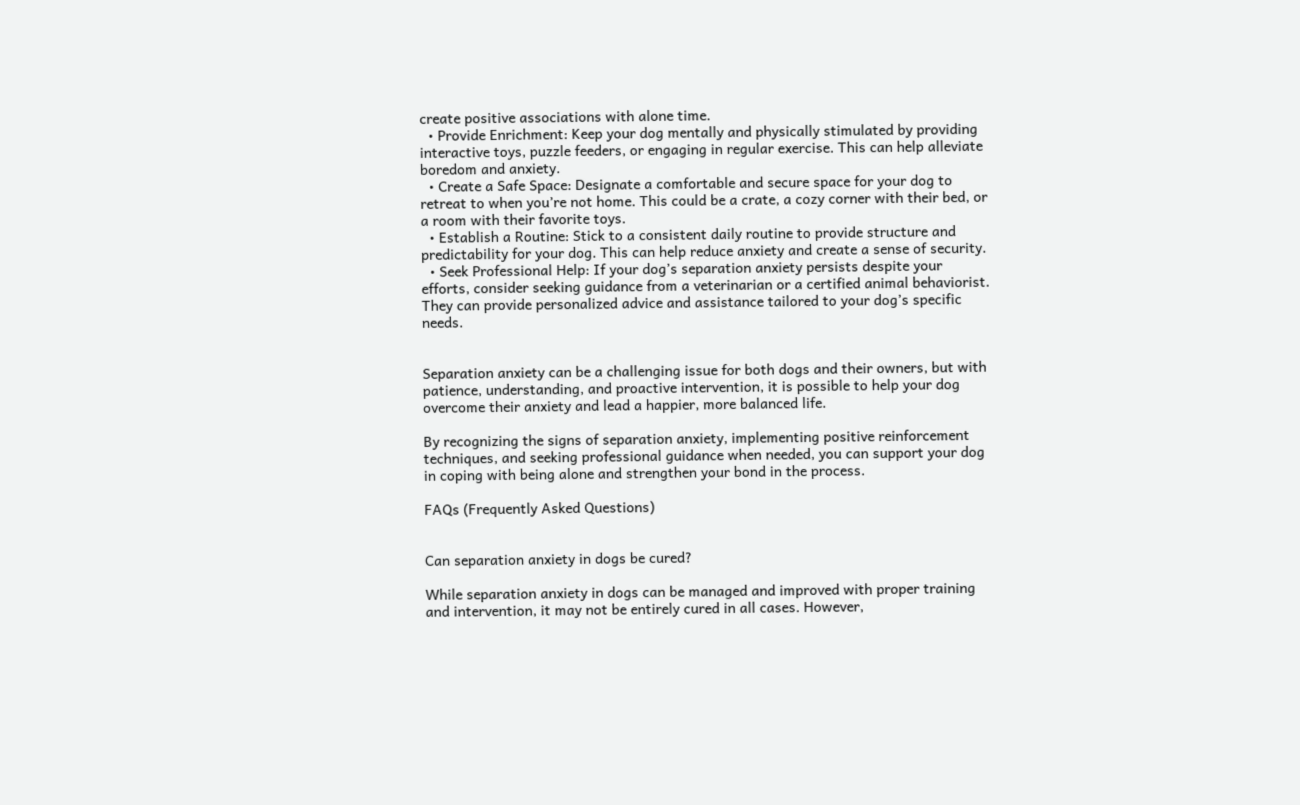create positive associations with alone time.
  • Provide Enrichment: Keep your dog mentally and physically stimulated by providing interactive toys, puzzle feeders, or engaging in regular exercise. This can help alleviate boredom and anxiety.
  • Create a Safe Space: Designate a comfortable and secure space for your dog to retreat to when you’re not home. This could be a crate, a cozy corner with their bed, or a room with their favorite toys.
  • Establish a Routine: Stick to a consistent daily routine to provide structure and predictability for your dog. This can help reduce anxiety and create a sense of security.
  • Seek Professional Help: If your dog’s separation anxiety persists despite your efforts, consider seeking guidance from a veterinarian or a certified animal behaviorist. They can provide personalized advice and assistance tailored to your dog’s specific needs.


Separation anxiety can be a challenging issue for both dogs and their owners, but with patience, understanding, and proactive intervention, it is possible to help your dog overcome their anxiety and lead a happier, more balanced life.

By recognizing the signs of separation anxiety, implementing positive reinforcement techniques, and seeking professional guidance when needed, you can support your dog in coping with being alone and strengthen your bond in the process.

FAQs (Frequently Asked Questions)


Can separation anxiety in dogs be cured?

While separation anxiety in dogs can be managed and improved with proper training and intervention, it may not be entirely cured in all cases. However,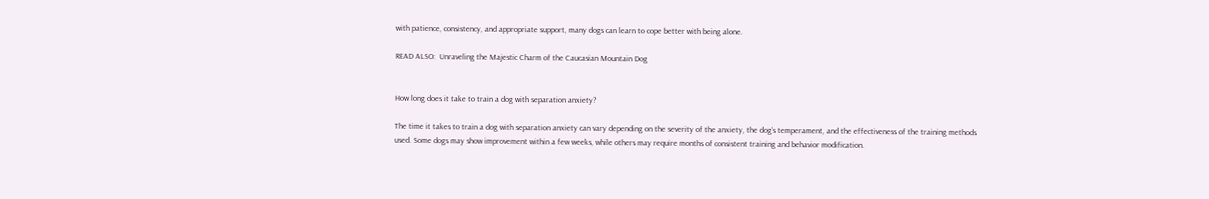with patience, consistency, and appropriate support, many dogs can learn to cope better with being alone.

READ ALSO:  Unraveling the Majestic Charm of the Caucasian Mountain Dog


How long does it take to train a dog with separation anxiety?

The time it takes to train a dog with separation anxiety can vary depending on the severity of the anxiety, the dog’s temperament, and the effectiveness of the training methods used. Some dogs may show improvement within a few weeks, while others may require months of consistent training and behavior modification.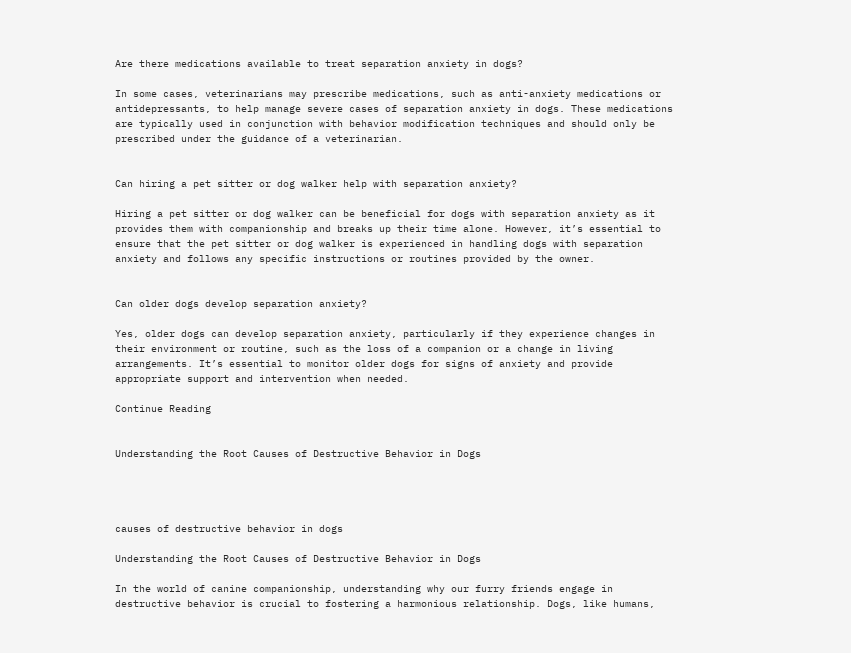Are there medications available to treat separation anxiety in dogs?

In some cases, veterinarians may prescribe medications, such as anti-anxiety medications or antidepressants, to help manage severe cases of separation anxiety in dogs. These medications are typically used in conjunction with behavior modification techniques and should only be prescribed under the guidance of a veterinarian.


Can hiring a pet sitter or dog walker help with separation anxiety?

Hiring a pet sitter or dog walker can be beneficial for dogs with separation anxiety as it provides them with companionship and breaks up their time alone. However, it’s essential to ensure that the pet sitter or dog walker is experienced in handling dogs with separation anxiety and follows any specific instructions or routines provided by the owner.


Can older dogs develop separation anxiety?

Yes, older dogs can develop separation anxiety, particularly if they experience changes in their environment or routine, such as the loss of a companion or a change in living arrangements. It’s essential to monitor older dogs for signs of anxiety and provide appropriate support and intervention when needed.

Continue Reading


Understanding the Root Causes of Destructive Behavior in Dogs




causes of destructive behavior in dogs

Understanding the Root Causes of Destructive Behavior in Dogs

In the world of canine companionship, understanding why our furry friends engage in destructive behavior is crucial to fostering a harmonious relationship. Dogs, like humans,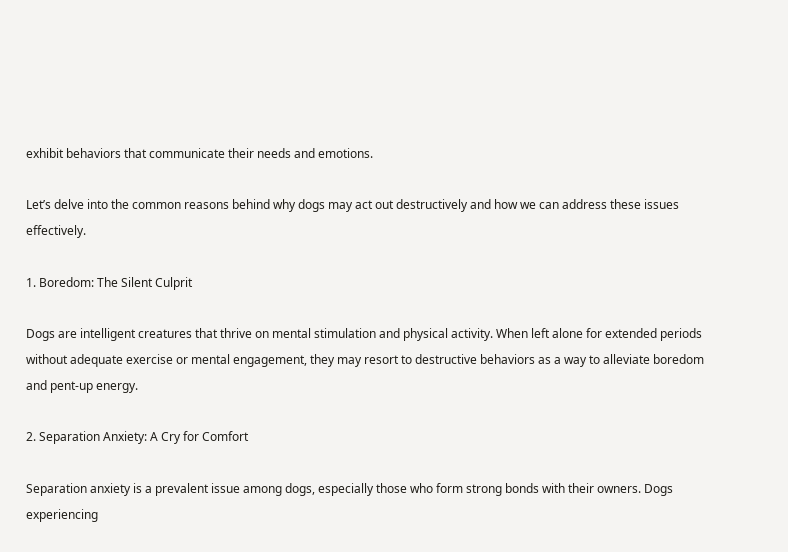exhibit behaviors that communicate their needs and emotions.

Let’s delve into the common reasons behind why dogs may act out destructively and how we can address these issues effectively.

1. Boredom: The Silent Culprit

Dogs are intelligent creatures that thrive on mental stimulation and physical activity. When left alone for extended periods without adequate exercise or mental engagement, they may resort to destructive behaviors as a way to alleviate boredom and pent-up energy.

2. Separation Anxiety: A Cry for Comfort

Separation anxiety is a prevalent issue among dogs, especially those who form strong bonds with their owners. Dogs experiencing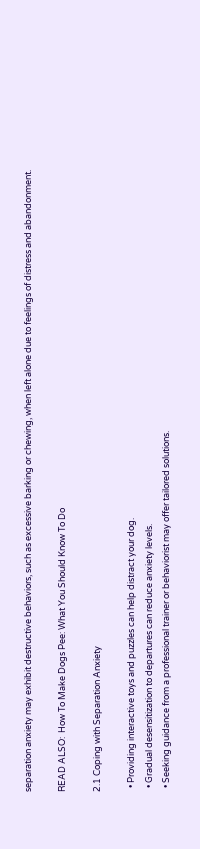separation anxiety may exhibit destructive behaviors, such as excessive barking or chewing, when left alone due to feelings of distress and abandonment.

READ ALSO:  How To Make Dogs Pee: What You Should Know To Do

2.1 Coping with Separation Anxiety

  • Providing interactive toys and puzzles can help distract your dog.
  • Gradual desensitization to departures can reduce anxiety levels.
  • Seeking guidance from a professional trainer or behaviorist may offer tailored solutions.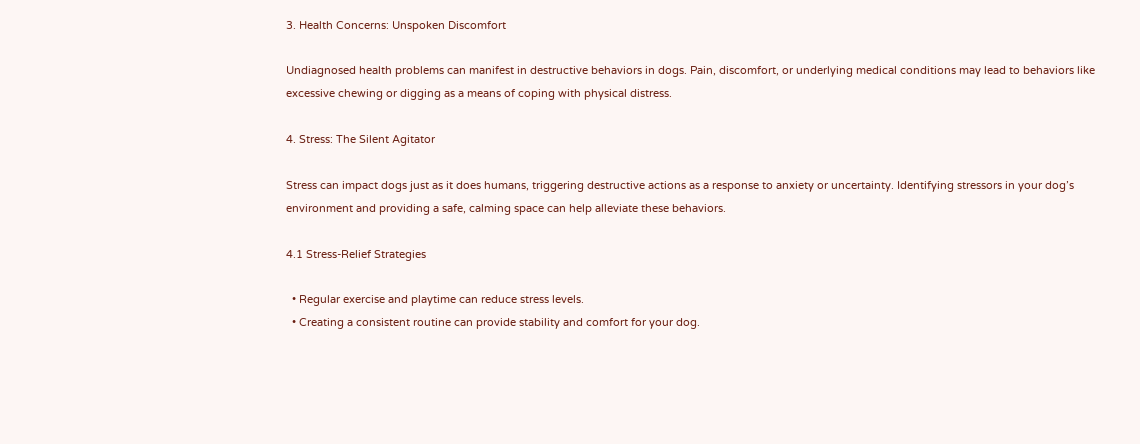3. Health Concerns: Unspoken Discomfort

Undiagnosed health problems can manifest in destructive behaviors in dogs. Pain, discomfort, or underlying medical conditions may lead to behaviors like excessive chewing or digging as a means of coping with physical distress.

4. Stress: The Silent Agitator

Stress can impact dogs just as it does humans, triggering destructive actions as a response to anxiety or uncertainty. Identifying stressors in your dog’s environment and providing a safe, calming space can help alleviate these behaviors.

4.1 Stress-Relief Strategies

  • Regular exercise and playtime can reduce stress levels.
  • Creating a consistent routine can provide stability and comfort for your dog.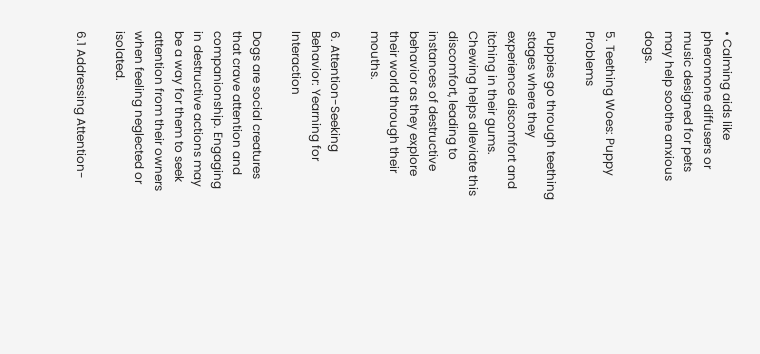• Calming aids like pheromone diffusers or music designed for pets may help soothe anxious dogs.

5. Teething Woes: Puppy Problems

Puppies go through teething stages where they experience discomfort and itching in their gums. Chewing helps alleviate this discomfort, leading to instances of destructive behavior as they explore their world through their mouths.

6. Attention-Seeking Behavior: Yearning for Interaction

Dogs are social creatures that crave attention and companionship. Engaging in destructive actions may be a way for them to seek attention from their owners when feeling neglected or isolated.

6.1 Addressing Attention-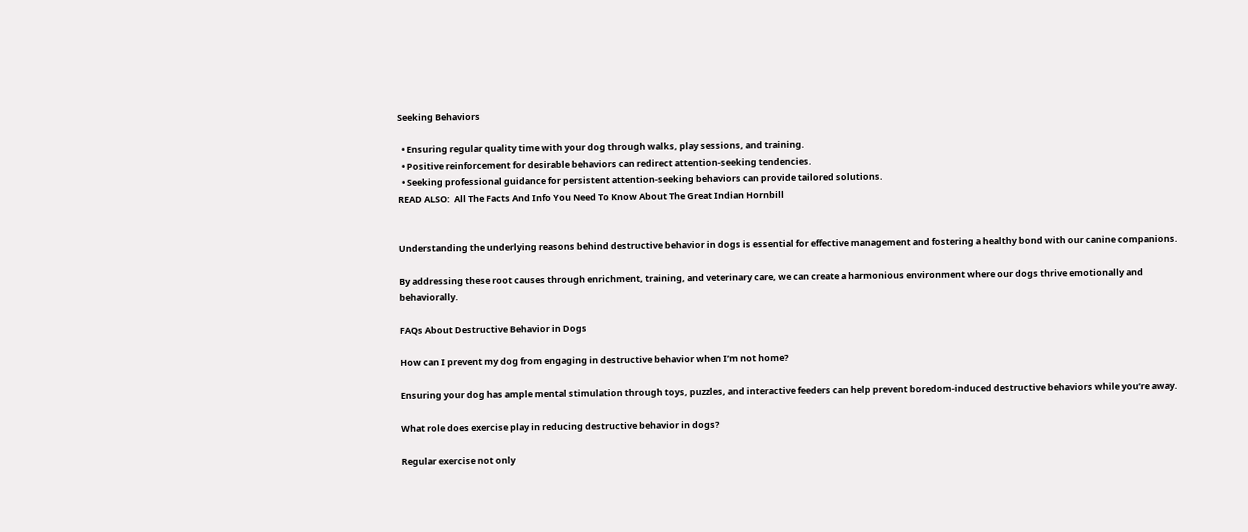Seeking Behaviors

  • Ensuring regular quality time with your dog through walks, play sessions, and training.
  • Positive reinforcement for desirable behaviors can redirect attention-seeking tendencies.
  • Seeking professional guidance for persistent attention-seeking behaviors can provide tailored solutions.
READ ALSO:  All The Facts And Info You Need To Know About The Great Indian Hornbill


Understanding the underlying reasons behind destructive behavior in dogs is essential for effective management and fostering a healthy bond with our canine companions.

By addressing these root causes through enrichment, training, and veterinary care, we can create a harmonious environment where our dogs thrive emotionally and behaviorally.

FAQs About Destructive Behavior in Dogs

How can I prevent my dog from engaging in destructive behavior when I’m not home?

Ensuring your dog has ample mental stimulation through toys, puzzles, and interactive feeders can help prevent boredom-induced destructive behaviors while you’re away.

What role does exercise play in reducing destructive behavior in dogs?

Regular exercise not only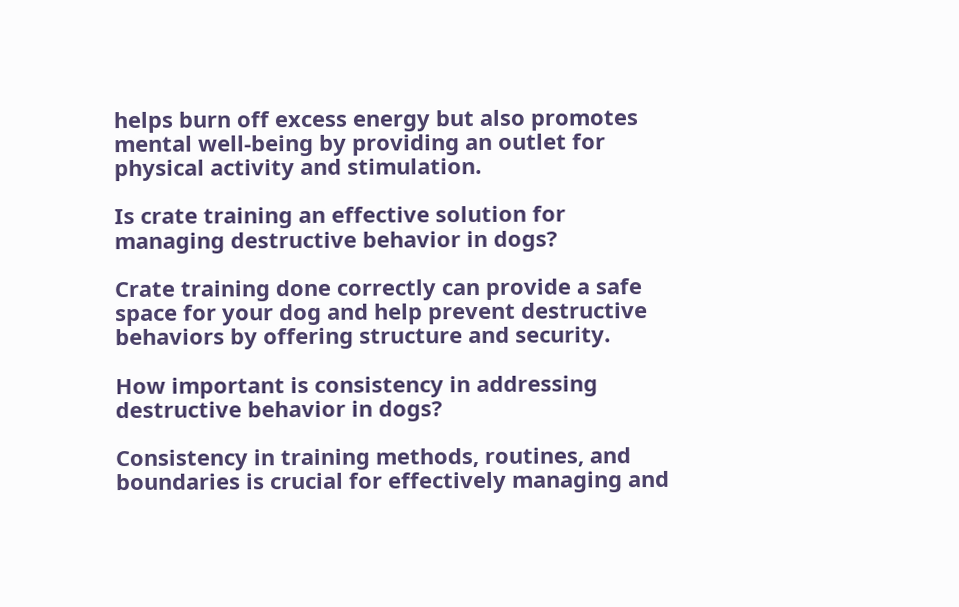helps burn off excess energy but also promotes mental well-being by providing an outlet for physical activity and stimulation.

Is crate training an effective solution for managing destructive behavior in dogs?

Crate training done correctly can provide a safe space for your dog and help prevent destructive behaviors by offering structure and security.

How important is consistency in addressing destructive behavior in dogs?

Consistency in training methods, routines, and boundaries is crucial for effectively managing and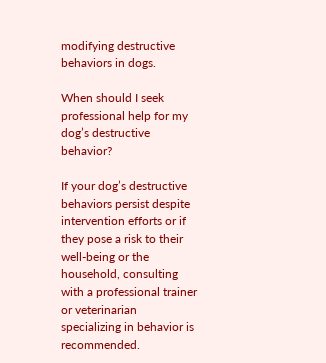modifying destructive behaviors in dogs.

When should I seek professional help for my dog’s destructive behavior?

If your dog’s destructive behaviors persist despite intervention efforts or if they pose a risk to their well-being or the household, consulting with a professional trainer or veterinarian specializing in behavior is recommended.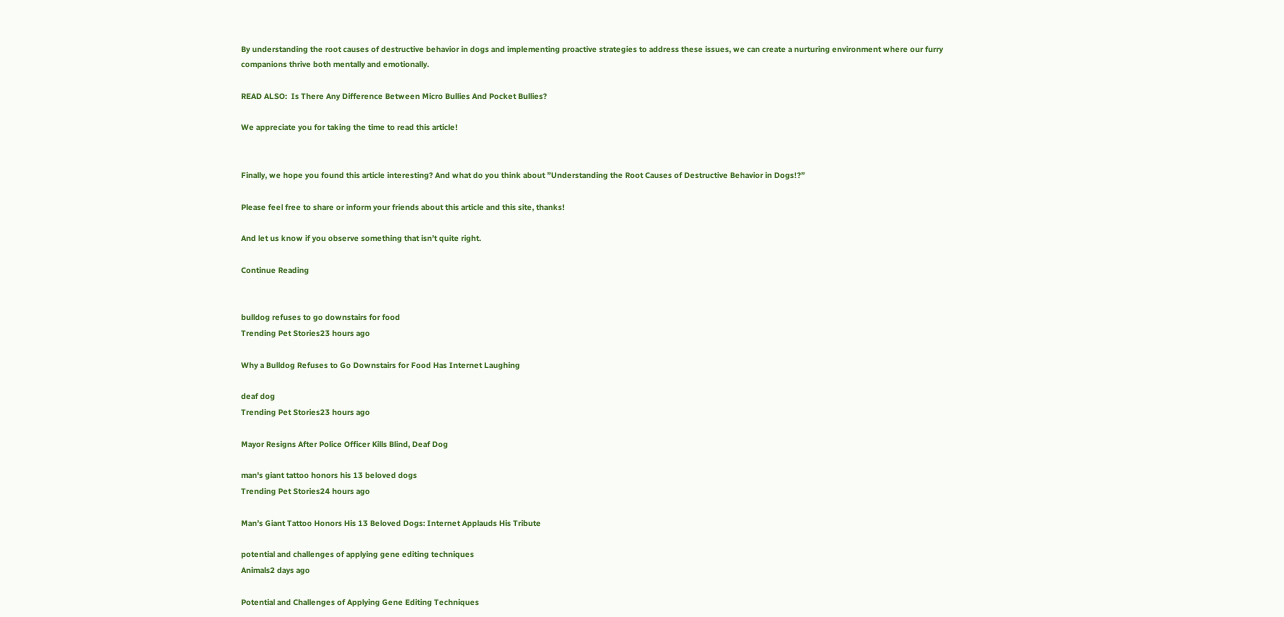By understanding the root causes of destructive behavior in dogs and implementing proactive strategies to address these issues, we can create a nurturing environment where our furry companions thrive both mentally and emotionally.

READ ALSO:  Is There Any Difference Between Micro Bullies And Pocket Bullies?

We appreciate you for taking the time to read this article!


Finally, we hope you found this article interesting? And what do you think about ”Understanding the Root Causes of Destructive Behavior in Dogs!?”

Please feel free to share or inform your friends about this article and this site, thanks!

And let us know if you observe something that isn’t quite right.

Continue Reading


bulldog refuses to go downstairs for food
Trending Pet Stories23 hours ago

Why a Bulldog Refuses to Go Downstairs for Food Has Internet Laughing

deaf dog
Trending Pet Stories23 hours ago

Mayor Resigns After Police Officer Kills Blind, Deaf Dog

man's giant tattoo honors his 13 beloved dogs
Trending Pet Stories24 hours ago

Man’s Giant Tattoo Honors His 13 Beloved Dogs: Internet Applauds His Tribute

potential and challenges of applying gene editing techniques
Animals2 days ago

Potential and Challenges of Applying Gene Editing Techniques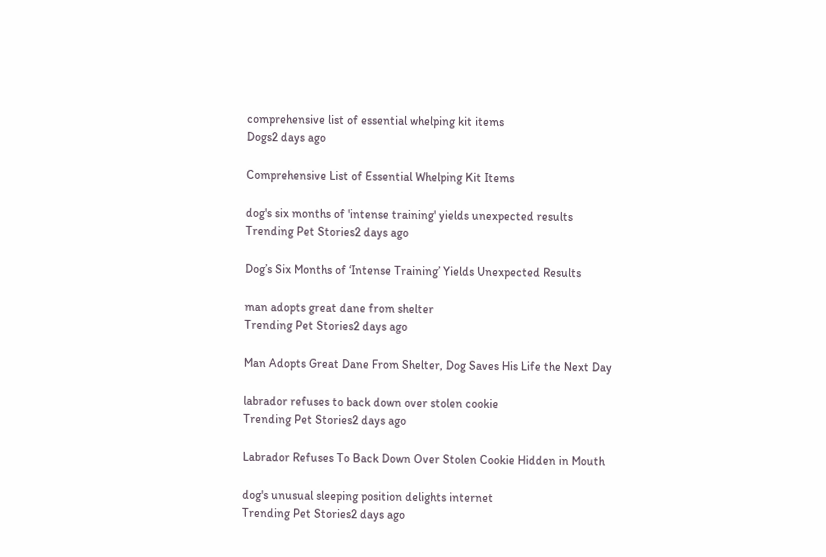comprehensive list of essential whelping kit items
Dogs2 days ago

Comprehensive List of Essential Whelping Kit Items

dog's six months of 'intense training' yields unexpected results
Trending Pet Stories2 days ago

Dog’s Six Months of ‘Intense Training’ Yields Unexpected Results

man adopts great dane from shelter
Trending Pet Stories2 days ago

Man Adopts Great Dane From Shelter, Dog Saves His Life the Next Day

labrador refuses to back down over stolen cookie
Trending Pet Stories2 days ago

Labrador Refuses To Back Down Over Stolen Cookie Hidden in Mouth

dog's unusual sleeping position delights internet
Trending Pet Stories2 days ago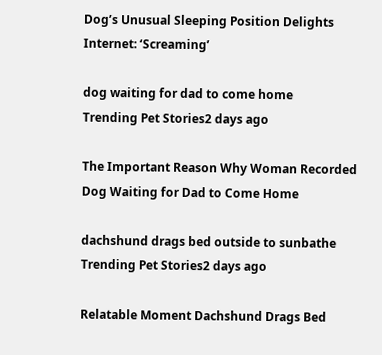Dog’s Unusual Sleeping Position Delights Internet: ‘Screaming’

dog waiting for dad to come home
Trending Pet Stories2 days ago

The Important Reason Why Woman Recorded Dog Waiting for Dad to Come Home

dachshund drags bed outside to sunbathe
Trending Pet Stories2 days ago

Relatable Moment Dachshund Drags Bed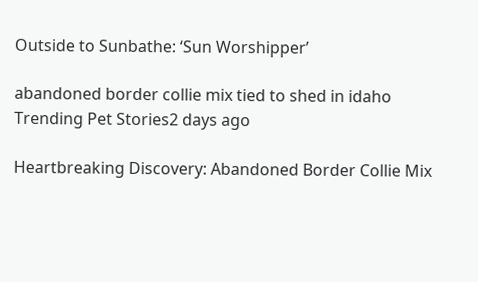Outside to Sunbathe: ‘Sun Worshipper’

abandoned border collie mix tied to shed in idaho
Trending Pet Stories2 days ago

Heartbreaking Discovery: Abandoned Border Collie Mix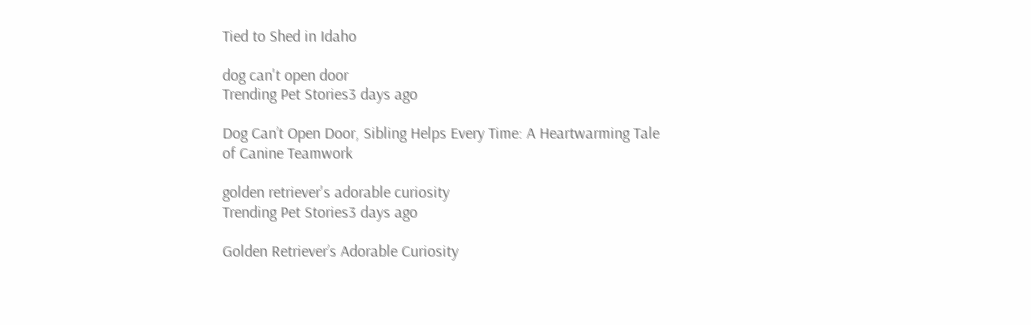Tied to Shed in Idaho

dog can't open door
Trending Pet Stories3 days ago

Dog Can’t Open Door, Sibling Helps Every Time: A Heartwarming Tale of Canine Teamwork

golden retriever's adorable curiosity
Trending Pet Stories3 days ago

Golden Retriever’s Adorable Curiosity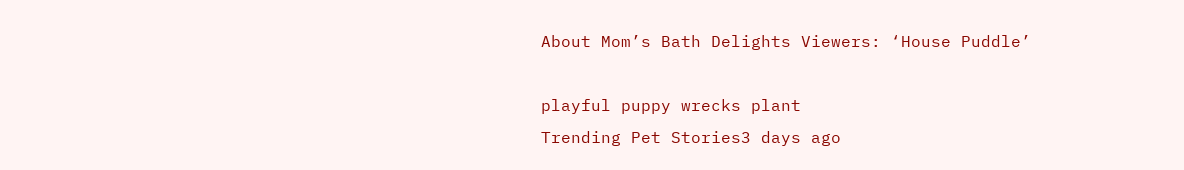About Mom’s Bath Delights Viewers: ‘House Puddle’

playful puppy wrecks plant
Trending Pet Stories3 days ago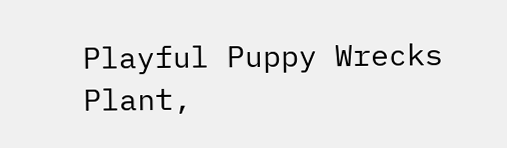Playful Puppy Wrecks Plant,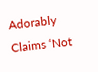Adorably Claims ‘Not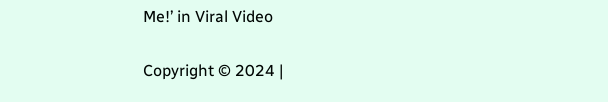Me!’ in Viral Video


Copyright © 2024 |